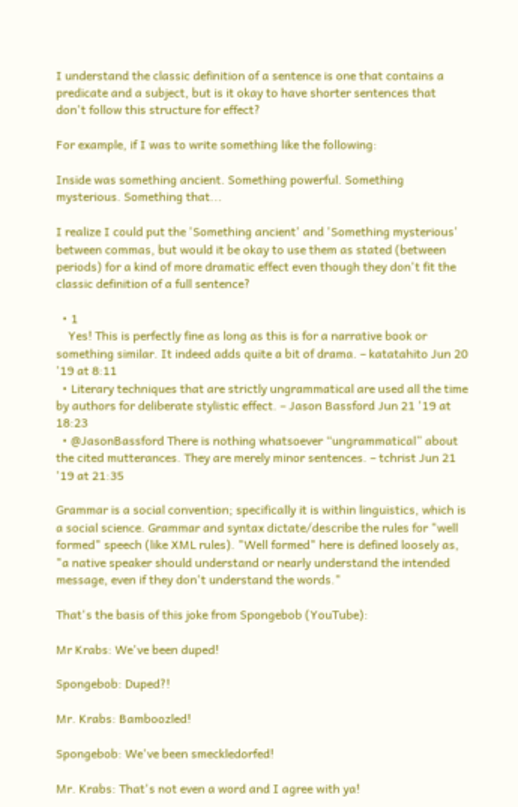I understand the classic definition of a sentence is one that contains a predicate and a subject, but is it okay to have shorter sentences that don't follow this structure for effect?

For example, if I was to write something like the following:

Inside was something ancient. Something powerful. Something mysterious. Something that...

I realize I could put the 'Something ancient' and 'Something mysterious' between commas, but would it be okay to use them as stated (between periods) for a kind of more dramatic effect even though they don't fit the classic definition of a full sentence?

  • 1
    Yes! This is perfectly fine as long as this is for a narrative book or something similar. It indeed adds quite a bit of drama. – katatahito Jun 20 '19 at 8:11
  • Literary techniques that are strictly ungrammatical are used all the time by authors for deliberate stylistic effect. – Jason Bassford Jun 21 '19 at 18:23
  • @JasonBassford There is nothing whatsoever “ungrammatical” about the cited mutterances. They are merely minor sentences. – tchrist Jun 21 '19 at 21:35

Grammar is a social convention; specifically it is within linguistics, which is a social science. Grammar and syntax dictate/describe the rules for "well formed" speech (like XML rules). "Well formed" here is defined loosely as, "a native speaker should understand or nearly understand the intended message, even if they don't understand the words."

That's the basis of this joke from Spongebob (YouTube):

Mr Krabs: We've been duped!

Spongebob: Duped?!

Mr. Krabs: Bamboozled!

Spongebob: We've been smeckledorfed!

Mr. Krabs: That's not even a word and I agree with ya!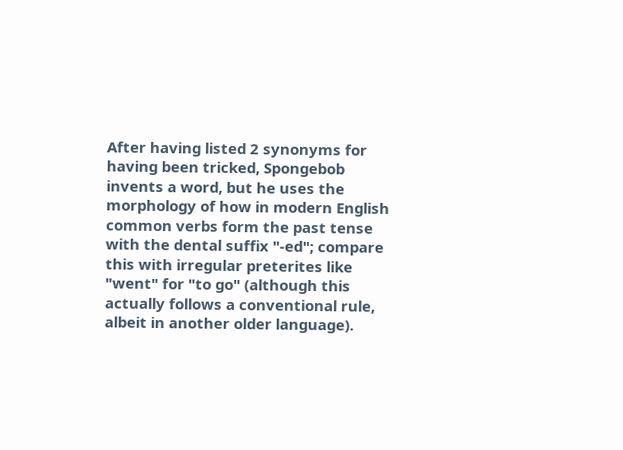After having listed 2 synonyms for having been tricked, Spongebob invents a word, but he uses the morphology of how in modern English common verbs form the past tense with the dental suffix "-ed"; compare this with irregular preterites like "went" for "to go" (although this actually follows a conventional rule, albeit in another older language).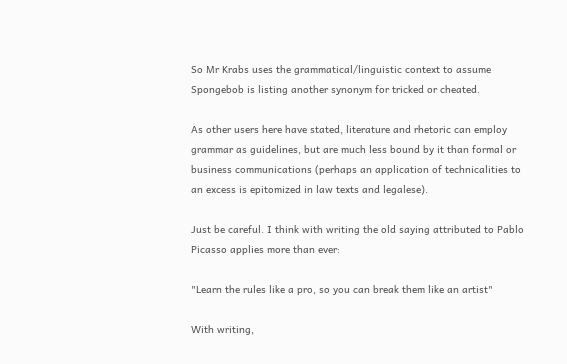So Mr Krabs uses the grammatical/linguistic context to assume Spongebob is listing another synonym for tricked or cheated.

As other users here have stated, literature and rhetoric can employ grammar as guidelines, but are much less bound by it than formal or business communications (perhaps an application of technicalities to an excess is epitomized in law texts and legalese).

Just be careful. I think with writing the old saying attributed to Pablo Picasso applies more than ever:

"Learn the rules like a pro, so you can break them like an artist"

With writing,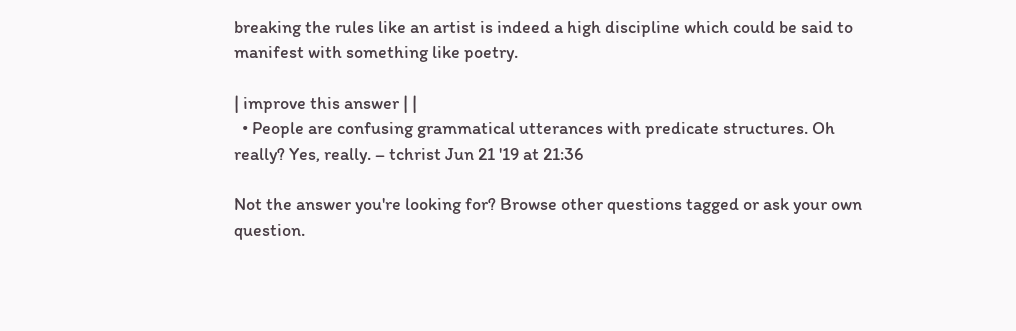breaking the rules like an artist is indeed a high discipline which could be said to manifest with something like poetry.

| improve this answer | |
  • People are confusing grammatical utterances with predicate structures. Oh really? Yes, really. – tchrist Jun 21 '19 at 21:36

Not the answer you're looking for? Browse other questions tagged or ask your own question.